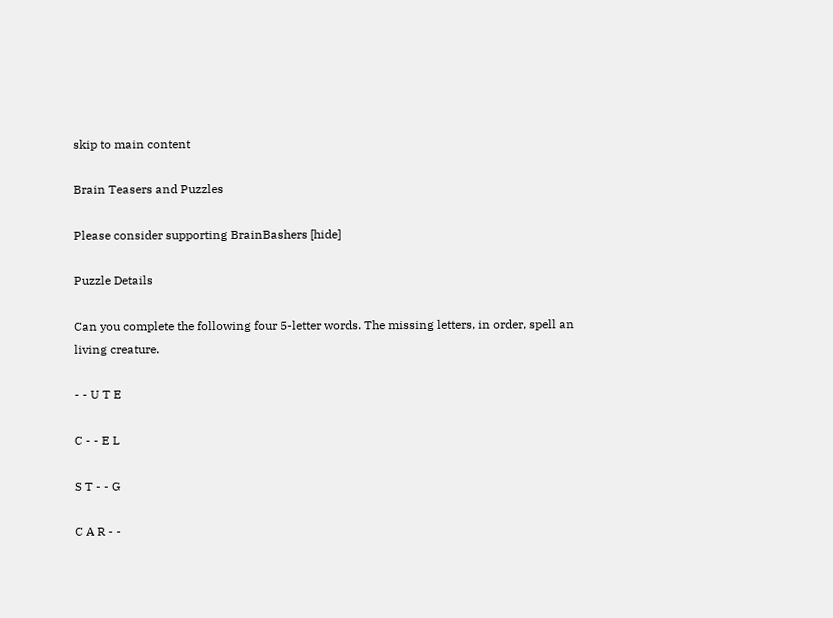skip to main content

Brain Teasers and Puzzles

Please consider supporting BrainBashers [hide]

Puzzle Details

Can you complete the following four 5-letter words. The missing letters, in order, spell an living creature.

- - U T E

C - - E L

S T - - G

C A R - -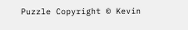Puzzle Copyright © Kevin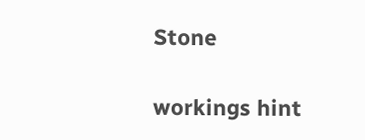Stone

workings hint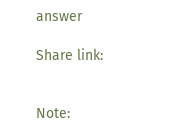answer

Share link:


Note: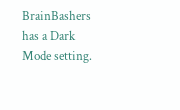BrainBashers has a Dark Mode setting.